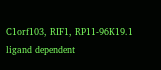C1orf103, RIF1, RP11-96K19.1
ligand dependent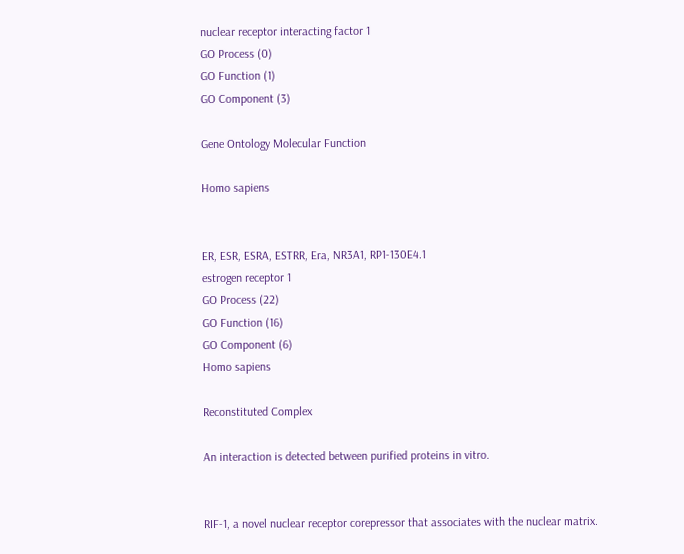nuclear receptor interacting factor 1
GO Process (0)
GO Function (1)
GO Component (3)

Gene Ontology Molecular Function

Homo sapiens


ER, ESR, ESRA, ESTRR, Era, NR3A1, RP1-130E4.1
estrogen receptor 1
GO Process (22)
GO Function (16)
GO Component (6)
Homo sapiens

Reconstituted Complex

An interaction is detected between purified proteins in vitro.


RIF-1, a novel nuclear receptor corepressor that associates with the nuclear matrix.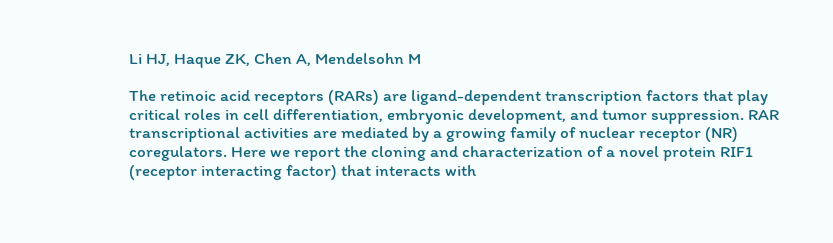Li HJ, Haque ZK, Chen A, Mendelsohn M

The retinoic acid receptors (RARs) are ligand-dependent transcription factors that play critical roles in cell differentiation, embryonic development, and tumor suppression. RAR transcriptional activities are mediated by a growing family of nuclear receptor (NR) coregulators. Here we report the cloning and characterization of a novel protein RIF1 (receptor interacting factor) that interacts with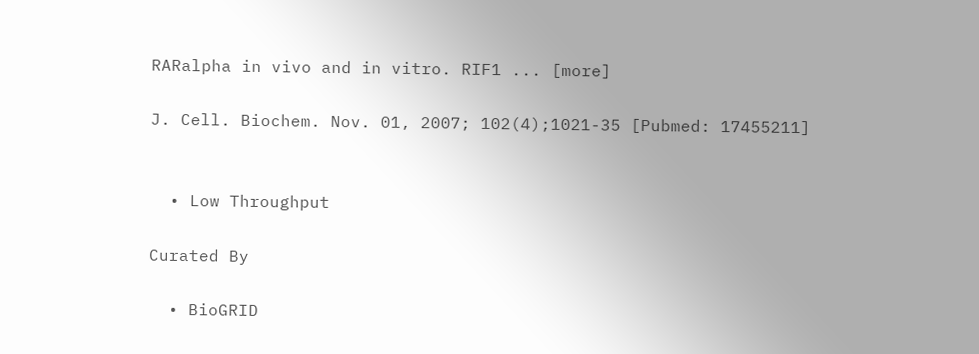RARalpha in vivo and in vitro. RIF1 ... [more]

J. Cell. Biochem. Nov. 01, 2007; 102(4);1021-35 [Pubmed: 17455211]


  • Low Throughput

Curated By

  • BioGRID